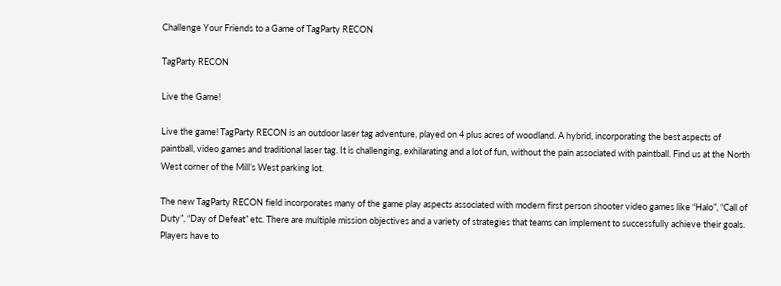Challenge Your Friends to a Game of TagParty RECON

TagParty RECON

Live the Game!

Live the game! TagParty RECON is an outdoor laser tag adventure, played on 4 plus acres of woodland. A hybrid, incorporating the best aspects of paintball, video games and traditional laser tag. It is challenging, exhilarating and a lot of fun, without the pain associated with paintball. Find us at the North West corner of the Mill’s West parking lot.

The new TagParty RECON field incorporates many of the game play aspects associated with modern first person shooter video games like “Halo”, “Call of Duty”, “Day of Defeat” etc. There are multiple mission objectives and a variety of strategies that teams can implement to successfully achieve their goals. Players have to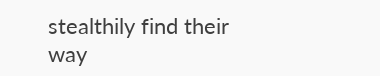stealthily find their way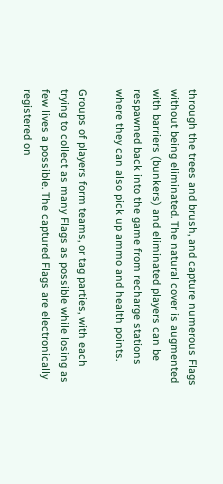through the trees and brush, and capture numerous Flags without being eliminated. The natural cover is augmented with barriers (bunkers) and eliminated players can be respawned back into the game from recharge stations where they can also pick up ammo and health points.

Groups of players form teams, or tag parties, with each trying to collect as many Flags as possible while losing as few lives a possible. The captured Flags are electronically registered on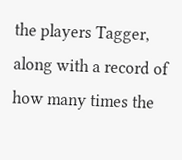the players Tagger, along with a record of how many times the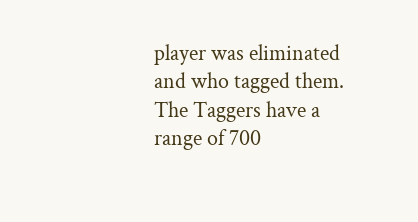player was eliminated and who tagged them. The Taggers have a range of 700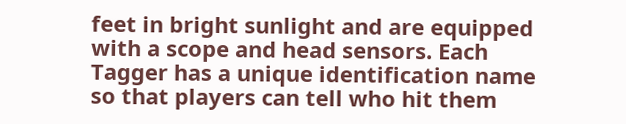feet in bright sunlight and are equipped with a scope and head sensors. Each Tagger has a unique identification name so that players can tell who hit them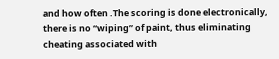and how often .The scoring is done electronically, there is no “wiping” of paint, thus eliminating cheating associated with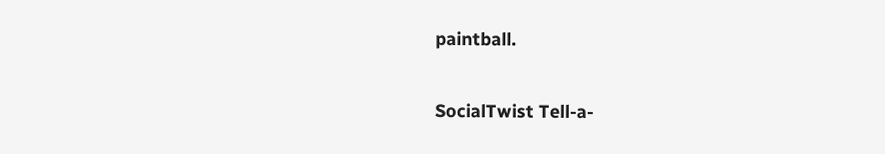paintball.

SocialTwist Tell-a-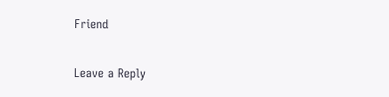Friend

Leave a Reply